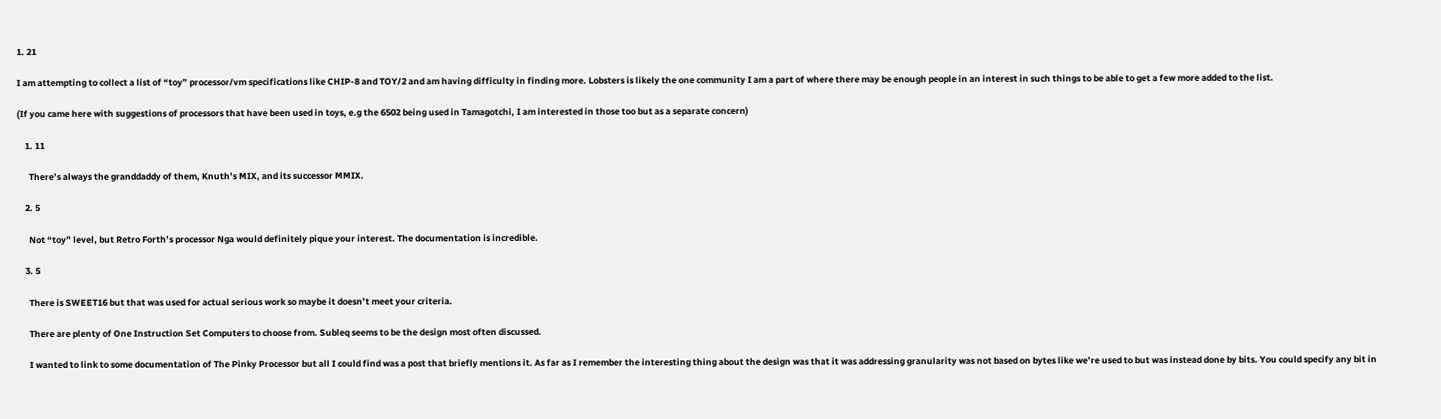1. 21

I am attempting to collect a list of “toy” processor/vm specifications like CHIP-8 and TOY/2 and am having difficulty in finding more. Lobsters is likely the one community I am a part of where there may be enough people in an interest in such things to be able to get a few more added to the list.

(If you came here with suggestions of processors that have been used in toys, e.g the 6502 being used in Tamagotchi, I am interested in those too but as a separate concern)

    1. 11

      There’s always the granddaddy of them, Knuth’s MIX, and its successor MMIX.

    2. 5

      Not “toy” level, but Retro Forth’s processor Nga would definitely pique your interest. The documentation is incredible.

    3. 5

      There is SWEET16 but that was used for actual serious work so maybe it doesn’t meet your criteria.

      There are plenty of One Instruction Set Computers to choose from. Subleq seems to be the design most often discussed.

      I wanted to link to some documentation of The Pinky Processor but all I could find was a post that briefly mentions it. As far as I remember the interesting thing about the design was that it was addressing granularity was not based on bytes like we’re used to but was instead done by bits. You could specify any bit in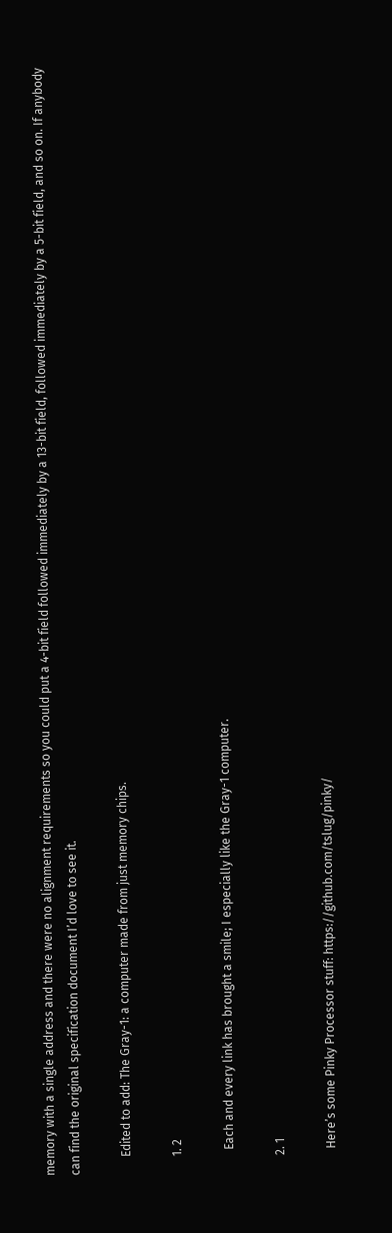memory with a single address and there were no alignment requirements so you could put a 4-bit field followed immediately by a 13-bit field, followed immediately by a 5-bit field, and so on. If anybody can find the original specification document I’d love to see it.

      Edited to add: The Gray-1: a computer made from just memory chips.

      1. 2

        Each and every link has brought a smile; I especially like the Gray-1 computer.

      2. 1

        Here’s some Pinky Processor stuff: https://github.com/tslug/pinky/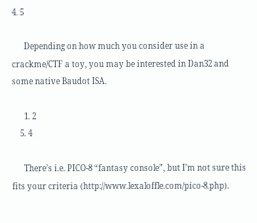4. 5

      Depending on how much you consider use in a crackme/CTF a toy, you may be interested in Dan32 and some native Baudot ISA.

      1. 2
    5. 4

      There’s i.e. PICO-8 “fantasy console”, but I’m not sure this fits your criteria (http://www.lexaloffle.com/pico-8.php).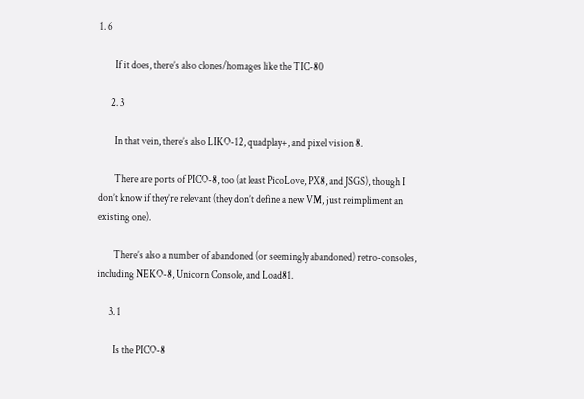1. 6

        If it does, there’s also clones/homages like the TIC-80

      2. 3

        In that vein, there’s also LIKO-12, quadplay+, and pixel vision 8.

        There are ports of PICO-8, too (at least PicoLove, PX8, and JSGS), though I don’t know if they’re relevant (they don’t define a new VM, just reimpliment an existing one).

        There’s also a number of abandoned (or seemingly abandoned) retro-consoles, including NEKO-8, Unicorn Console, and Load81.

      3. 1

        Is the PICO-8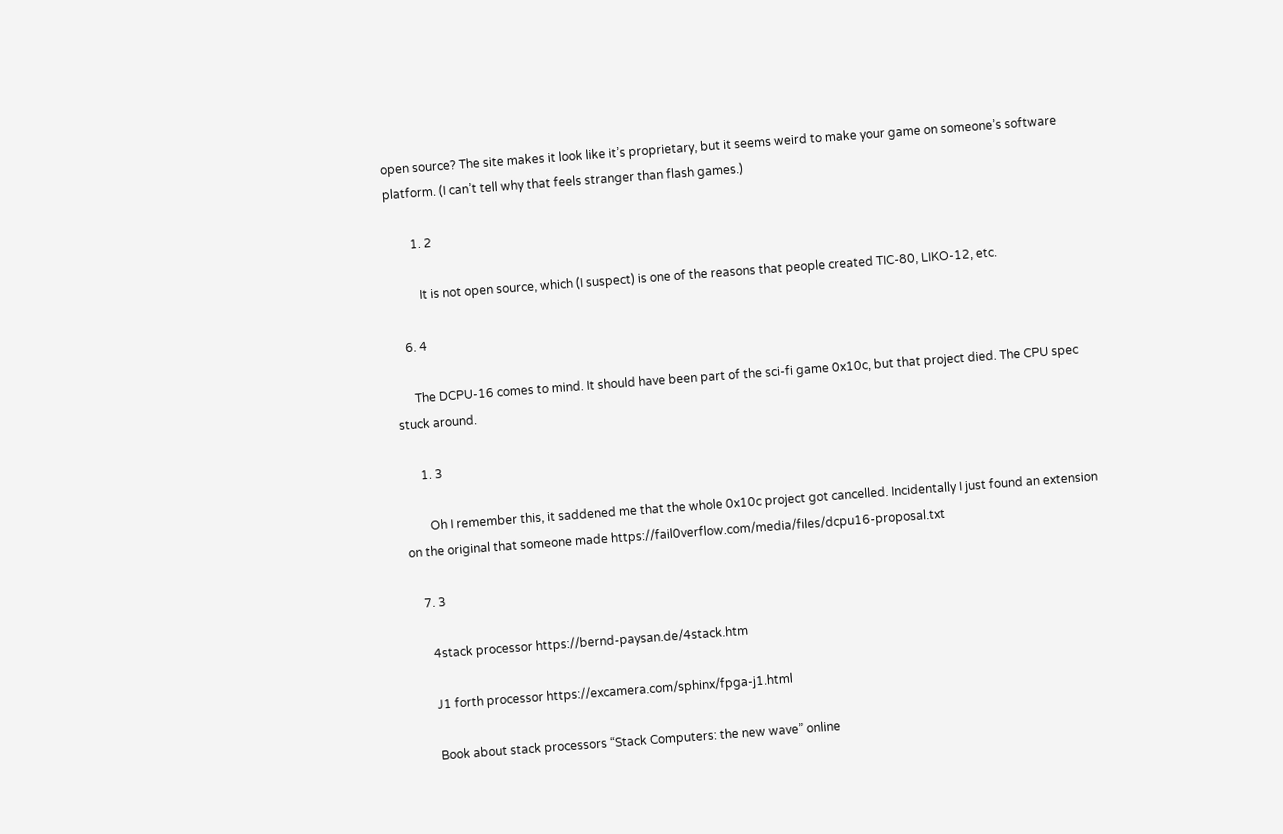open source? The site makes it look like it’s proprietary, but it seems weird to make your game on someone’s software platform. (I can’t tell why that feels stranger than flash games.)

        1. 2

          It is not open source, which (I suspect) is one of the reasons that people created TIC-80, LIKO-12, etc.

    6. 4

      The DCPU-16 comes to mind. It should have been part of the sci-fi game 0x10c, but that project died. The CPU spec stuck around.

      1. 3

        Oh I remember this, it saddened me that the whole 0x10c project got cancelled. Incidentally I just found an extension on the original that someone made https://fail0verflow.com/media/files/dcpu16-proposal.txt

    7. 3

      4stack processor https://bernd-paysan.de/4stack.htm

      J1 forth processor https://excamera.com/sphinx/fpga-j1.html

      Book about stack processors “Stack Computers: the new wave” online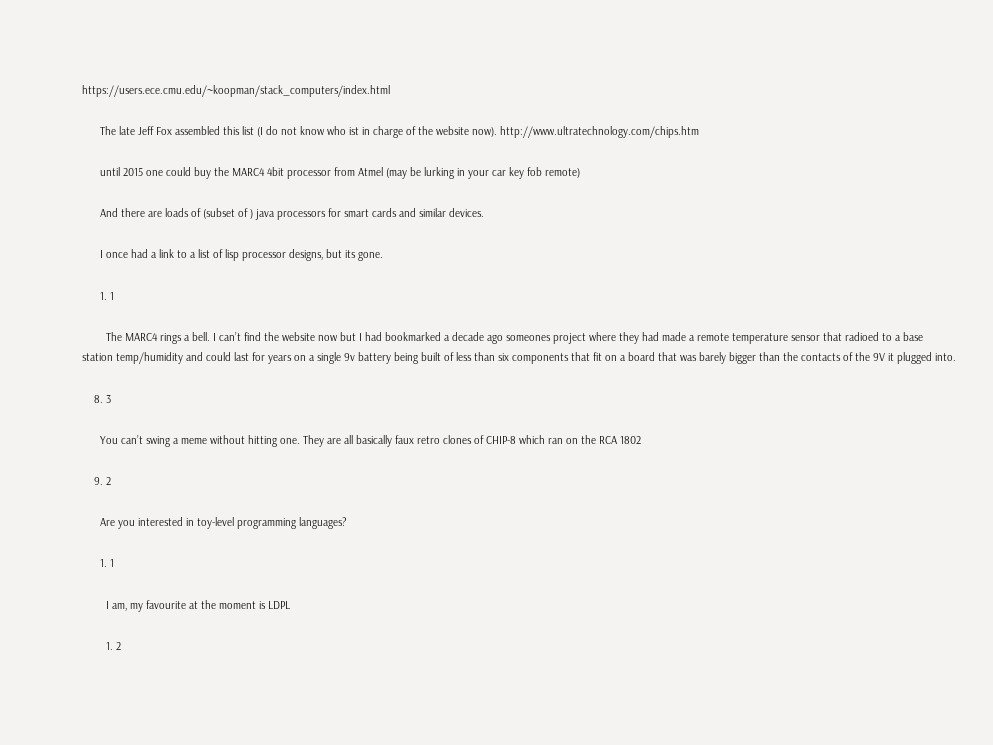https://users.ece.cmu.edu/~koopman/stack_computers/index.html

      The late Jeff Fox assembled this list (I do not know who ist in charge of the website now). http://www.ultratechnology.com/chips.htm

      until 2015 one could buy the MARC4 4bit processor from Atmel (may be lurking in your car key fob remote)

      And there are loads of (subset of ) java processors for smart cards and similar devices.

      I once had a link to a list of lisp processor designs, but its gone.

      1. 1

        The MARC4 rings a bell. I can’t find the website now but I had bookmarked a decade ago someones project where they had made a remote temperature sensor that radioed to a base station temp/humidity and could last for years on a single 9v battery being built of less than six components that fit on a board that was barely bigger than the contacts of the 9V it plugged into.

    8. 3

      You can’t swing a meme without hitting one. They are all basically faux retro clones of CHIP-8 which ran on the RCA 1802

    9. 2

      Are you interested in toy-level programming languages?

      1. 1

        I am, my favourite at the moment is LDPL

        1. 2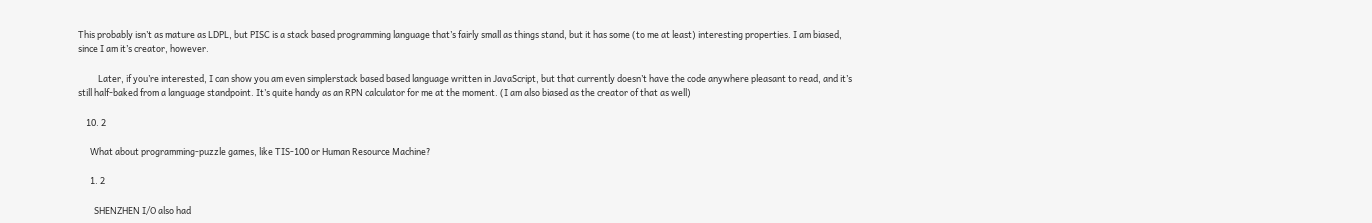This probably isn’t as mature as LDPL, but PISC is a stack based programming language that’s fairly small as things stand, but it has some (to me at least) interesting properties. I am biased, since I am it’s creator, however.

          Later, if you’re interested, I can show you am even simplerstack based based language written in JavaScript, but that currently doesn’t have the code anywhere pleasant to read, and it’s still half-baked from a language standpoint. It’s quite handy as an RPN calculator for me at the moment. (I am also biased as the creator of that as well)

    10. 2

      What about programming-puzzle games, like TIS-100 or Human Resource Machine?

      1. 2

        SHENZHEN I/O also had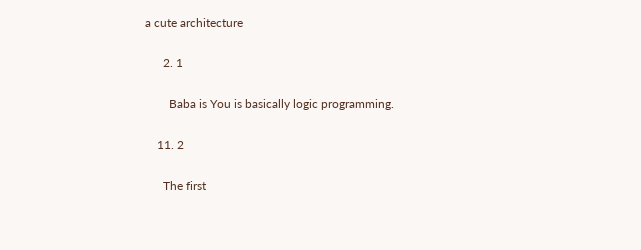a cute architecture

      2. 1

        Baba is You is basically logic programming.

    11. 2

      The first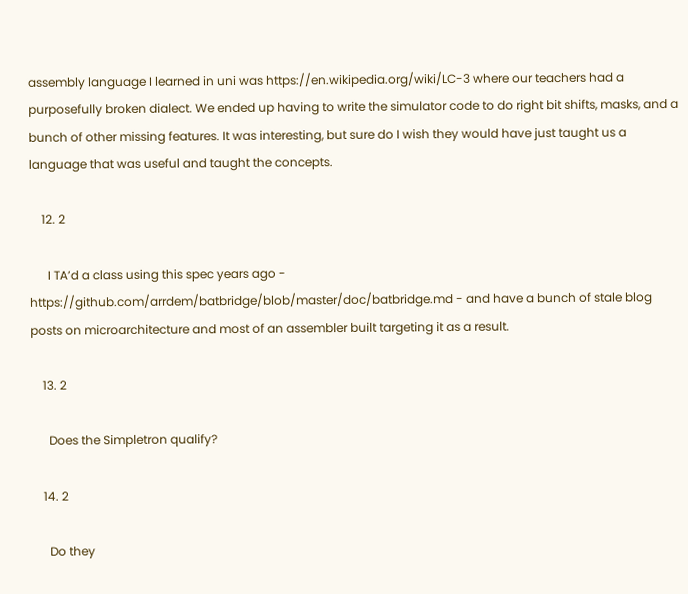assembly language I learned in uni was https://en.wikipedia.org/wiki/LC-3 where our teachers had a purposefully broken dialect. We ended up having to write the simulator code to do right bit shifts, masks, and a bunch of other missing features. It was interesting, but sure do I wish they would have just taught us a language that was useful and taught the concepts.

    12. 2

      I TA’d a class using this spec years ago - https://github.com/arrdem/batbridge/blob/master/doc/batbridge.md - and have a bunch of stale blog posts on microarchitecture and most of an assembler built targeting it as a result.

    13. 2

      Does the Simpletron qualify?

    14. 2

      Do they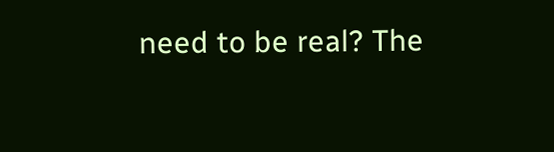need to be real? The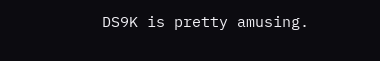DS9K is pretty amusing.